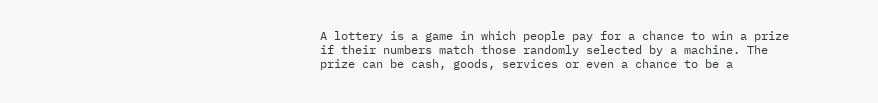A lottery is a game in which people pay for a chance to win a prize if their numbers match those randomly selected by a machine. The prize can be cash, goods, services or even a chance to be a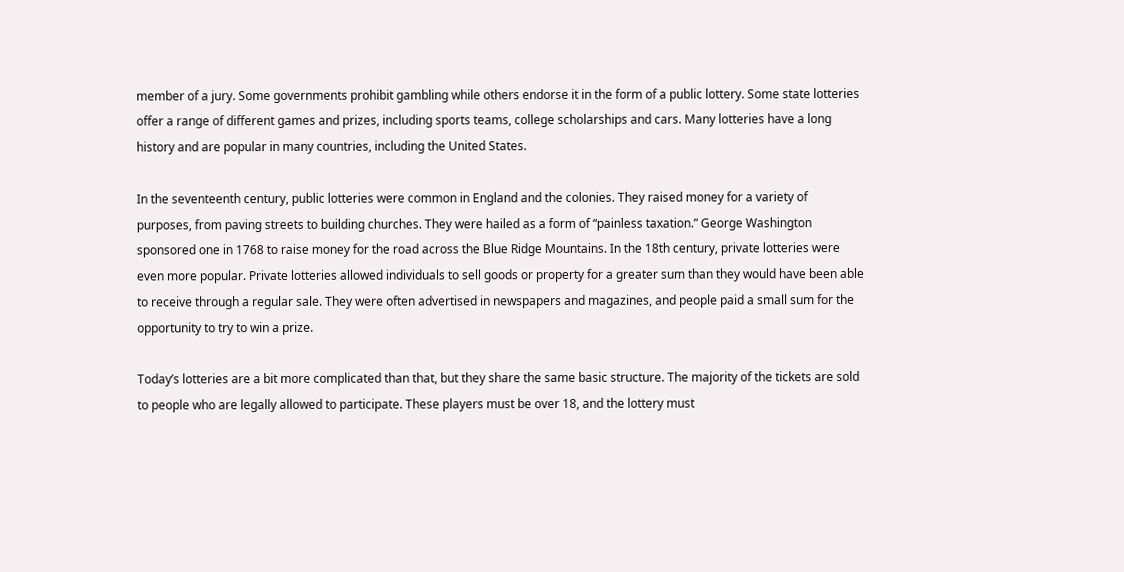member of a jury. Some governments prohibit gambling while others endorse it in the form of a public lottery. Some state lotteries offer a range of different games and prizes, including sports teams, college scholarships and cars. Many lotteries have a long history and are popular in many countries, including the United States.

In the seventeenth century, public lotteries were common in England and the colonies. They raised money for a variety of purposes, from paving streets to building churches. They were hailed as a form of “painless taxation.” George Washington sponsored one in 1768 to raise money for the road across the Blue Ridge Mountains. In the 18th century, private lotteries were even more popular. Private lotteries allowed individuals to sell goods or property for a greater sum than they would have been able to receive through a regular sale. They were often advertised in newspapers and magazines, and people paid a small sum for the opportunity to try to win a prize.

Today’s lotteries are a bit more complicated than that, but they share the same basic structure. The majority of the tickets are sold to people who are legally allowed to participate. These players must be over 18, and the lottery must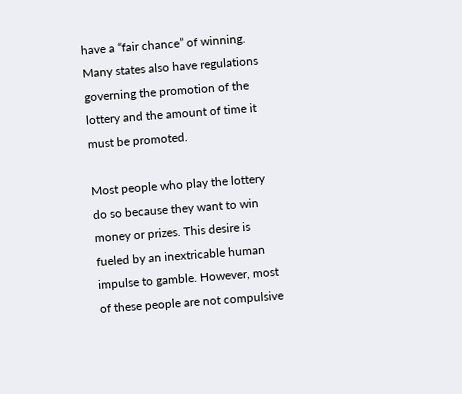have a “fair chance” of winning. Many states also have regulations governing the promotion of the lottery and the amount of time it must be promoted.

Most people who play the lottery do so because they want to win money or prizes. This desire is fueled by an inextricable human impulse to gamble. However, most of these people are not compulsive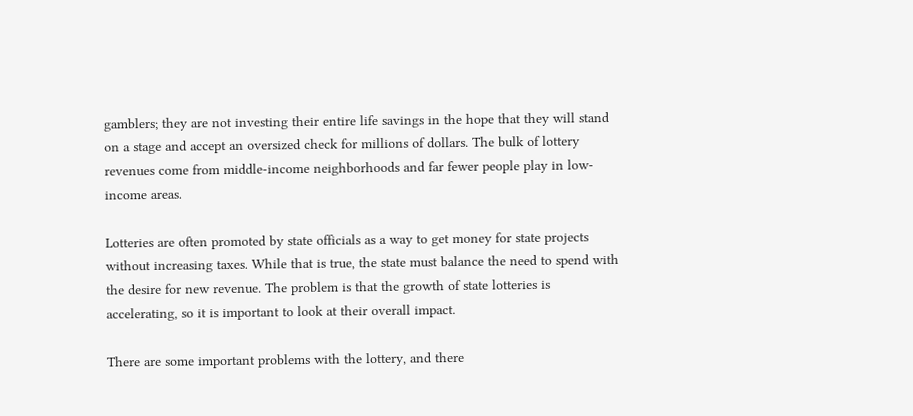gamblers; they are not investing their entire life savings in the hope that they will stand on a stage and accept an oversized check for millions of dollars. The bulk of lottery revenues come from middle-income neighborhoods and far fewer people play in low-income areas.

Lotteries are often promoted by state officials as a way to get money for state projects without increasing taxes. While that is true, the state must balance the need to spend with the desire for new revenue. The problem is that the growth of state lotteries is accelerating, so it is important to look at their overall impact.

There are some important problems with the lottery, and there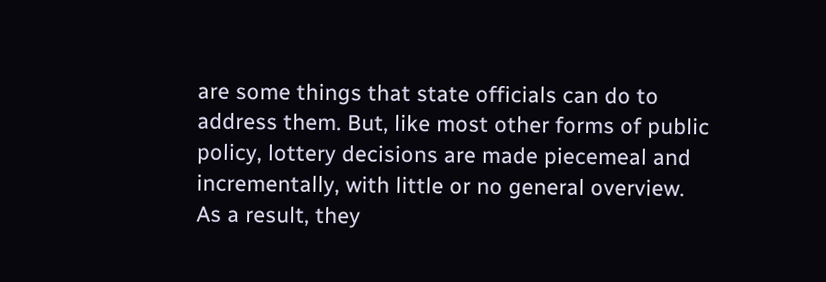are some things that state officials can do to address them. But, like most other forms of public policy, lottery decisions are made piecemeal and incrementally, with little or no general overview. As a result, they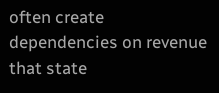often create dependencies on revenue that state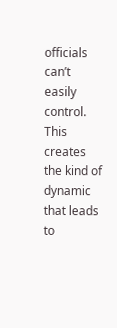officials can’t easily control. This creates the kind of dynamic that leads to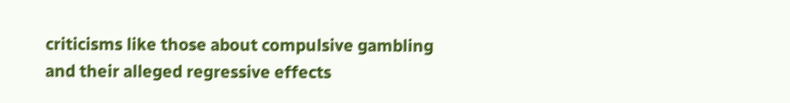criticisms like those about compulsive gambling and their alleged regressive effects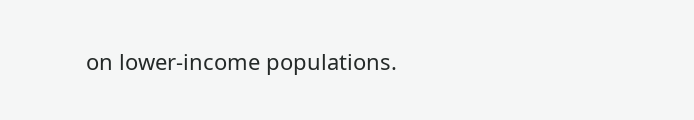on lower-income populations.